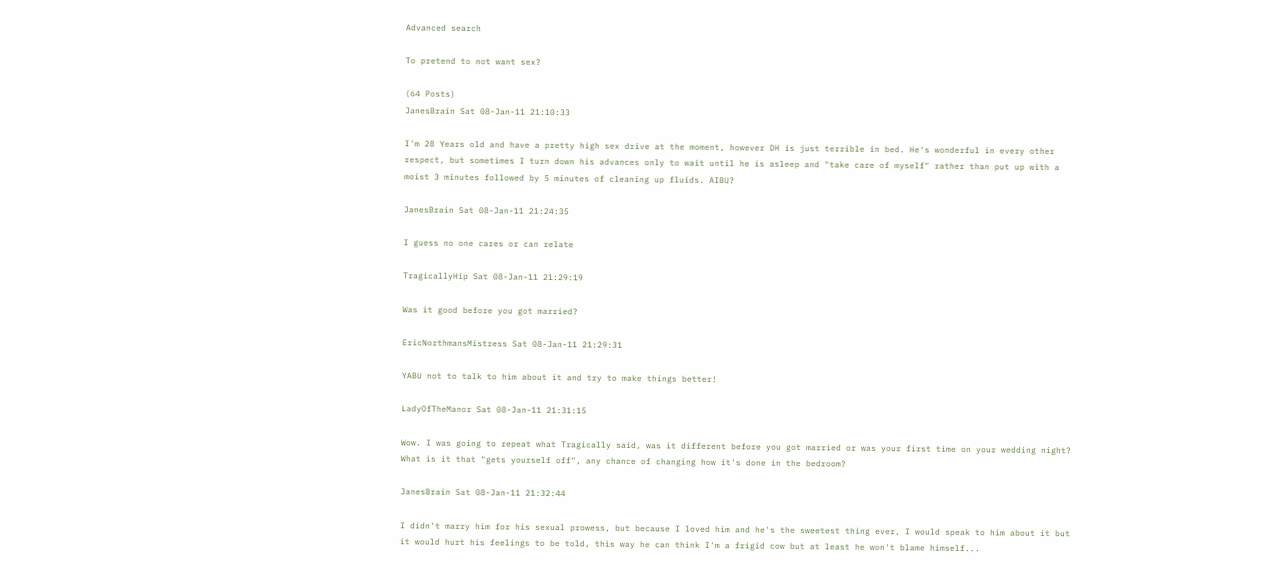Advanced search

To pretend to not want sex?

(64 Posts)
JanesBrain Sat 08-Jan-11 21:10:33

I'm 28 Years old and have a pretty high sex drive at the moment, however DH is just terrible in bed. He's wonderful in every other respect, but sometimes I turn down his advances only to wait until he is asleep and "take care of myself" rather than put up with a moist 3 minutes followed by 5 minutes of cleaning up fluids. AIBU?

JanesBrain Sat 08-Jan-11 21:24:35

I guess no one cares or can relate

TragicallyHip Sat 08-Jan-11 21:29:19

Was it good before you got married?

EricNorthmansMistress Sat 08-Jan-11 21:29:31

YABU not to talk to him about it and try to make things better!

LadyOfTheManor Sat 08-Jan-11 21:31:15

Wow. I was going to repeat what Tragically said, was it different before you got married or was your first time on your wedding night? What is it that "gets yourself off", any chance of changing how it's done in the bedroom?

JanesBrain Sat 08-Jan-11 21:32:44

I didn't marry him for his sexual prowess, but because I loved him and he's the sweetest thing ever, I would speak to him about it but it would hurt his feelings to be told, this way he can think I'm a frigid cow but at least he won't blame himself...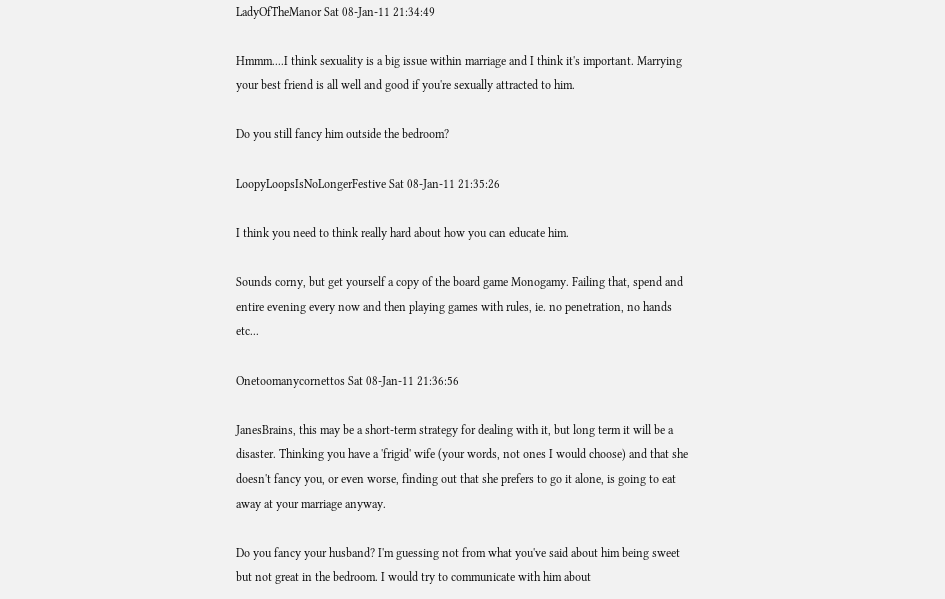LadyOfTheManor Sat 08-Jan-11 21:34:49

Hmmm....I think sexuality is a big issue within marriage and I think it's important. Marrying your best friend is all well and good if you're sexually attracted to him.

Do you still fancy him outside the bedroom?

LoopyLoopsIsNoLongerFestive Sat 08-Jan-11 21:35:26

I think you need to think really hard about how you can educate him.

Sounds corny, but get yourself a copy of the board game Monogamy. Failing that, spend and entire evening every now and then playing games with rules, ie. no penetration, no hands etc...

Onetoomanycornettos Sat 08-Jan-11 21:36:56

JanesBrains, this may be a short-term strategy for dealing with it, but long term it will be a disaster. Thinking you have a 'frigid' wife (your words, not ones I would choose) and that she doesn't fancy you, or even worse, finding out that she prefers to go it alone, is going to eat away at your marriage anyway.

Do you fancy your husband? I'm guessing not from what you've said about him being sweet but not great in the bedroom. I would try to communicate with him about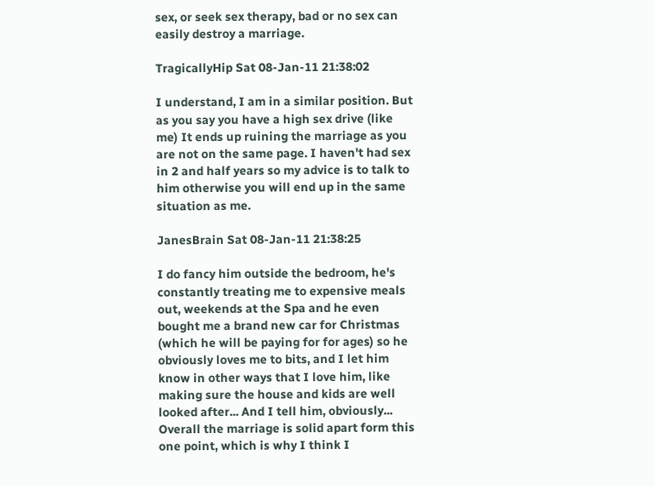sex, or seek sex therapy, bad or no sex can easily destroy a marriage.

TragicallyHip Sat 08-Jan-11 21:38:02

I understand, I am in a similar position. But as you say you have a high sex drive (like me) It ends up ruining the marriage as you are not on the same page. I haven't had sex in 2 and half years so my advice is to talk to him otherwise you will end up in the same situation as me.

JanesBrain Sat 08-Jan-11 21:38:25

I do fancy him outside the bedroom, he's constantly treating me to expensive meals out, weekends at the Spa and he even bought me a brand new car for Christmas (which he will be paying for for ages) so he obviously loves me to bits, and I let him know in other ways that I love him, like making sure the house and kids are well looked after... And I tell him, obviously... Overall the marriage is solid apart form this one point, which is why I think I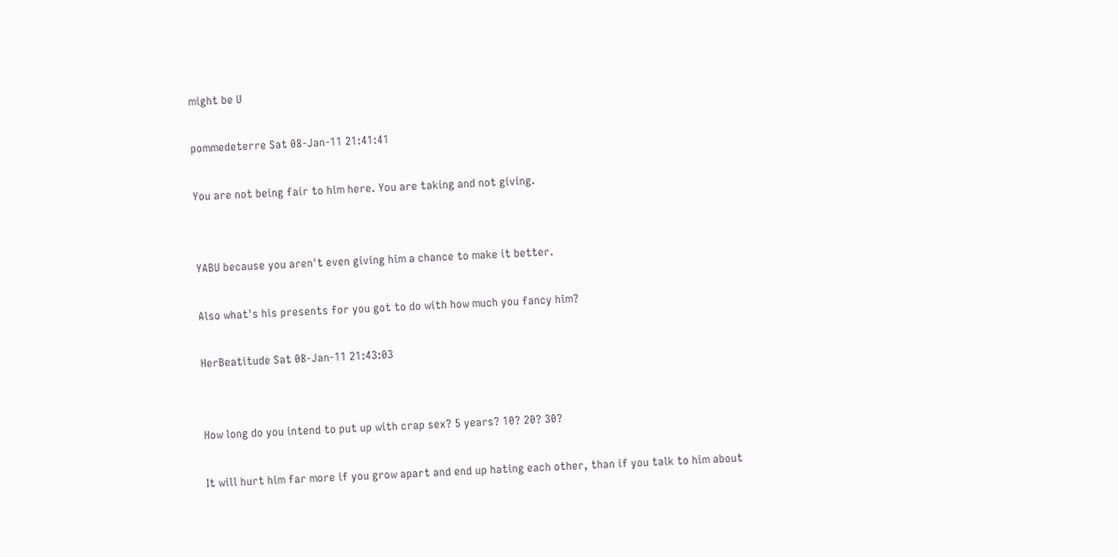might be U

pommedeterre Sat 08-Jan-11 21:41:41

You are not being fair to him here. You are taking and not giving.


YABU because you aren't even giving him a chance to make it better.

Also what's his presents for you got to do with how much you fancy him?

HerBeatitude Sat 08-Jan-11 21:43:03


How long do you intend to put up with crap sex? 5 years? 10? 20? 30?

It will hurt him far more if you grow apart and end up hating each other, than if you talk to him about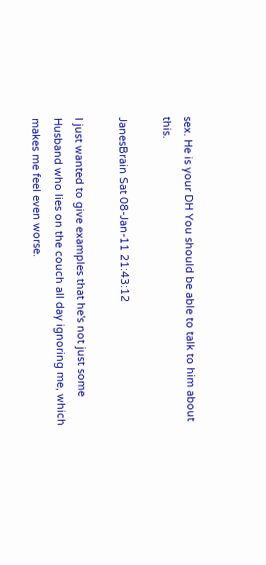sex. He is your DH You should be able to talk to him about this.

JanesBrain Sat 08-Jan-11 21:43:12

I just wanted to give examples that he's not just some Husband who lies on the couch all day ignoring me, which makes me feel even worse.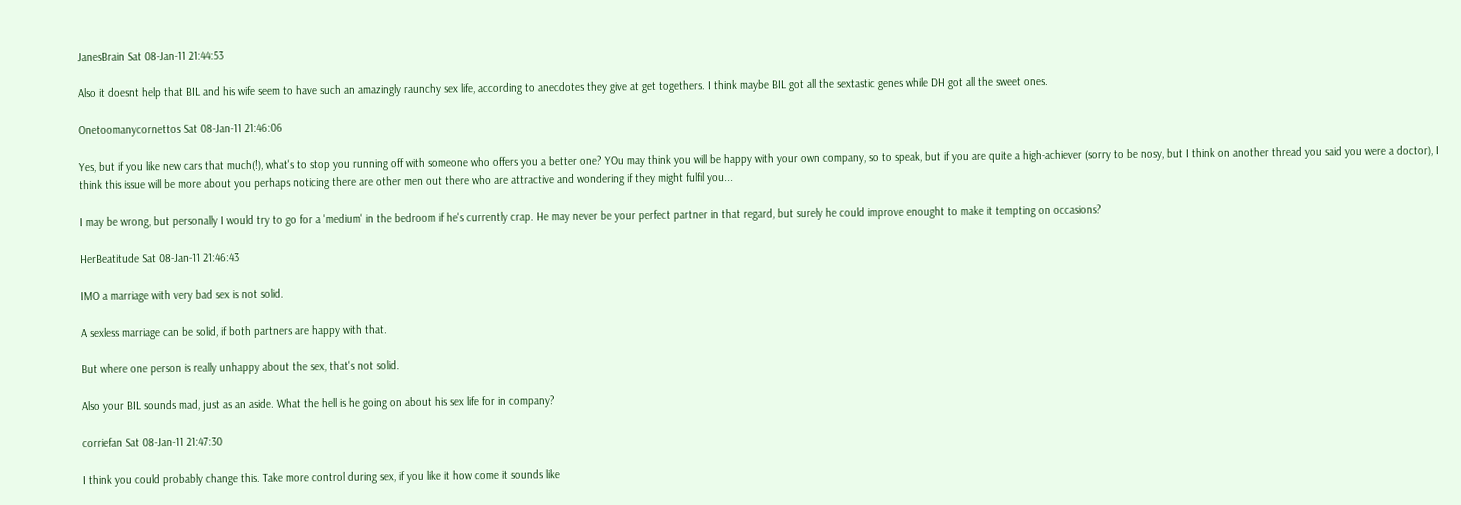JanesBrain Sat 08-Jan-11 21:44:53

Also it doesnt help that BIL and his wife seem to have such an amazingly raunchy sex life, according to anecdotes they give at get togethers. I think maybe BIL got all the sextastic genes while DH got all the sweet ones.

Onetoomanycornettos Sat 08-Jan-11 21:46:06

Yes, but if you like new cars that much(!), what's to stop you running off with someone who offers you a better one? YOu may think you will be happy with your own company, so to speak, but if you are quite a high-achiever (sorry to be nosy, but I think on another thread you said you were a doctor), I think this issue will be more about you perhaps noticing there are other men out there who are attractive and wondering if they might fulfil you...

I may be wrong, but personally I would try to go for a 'medium' in the bedroom if he's currently crap. He may never be your perfect partner in that regard, but surely he could improve enought to make it tempting on occasions?

HerBeatitude Sat 08-Jan-11 21:46:43

IMO a marriage with very bad sex is not solid.

A sexless marriage can be solid, if both partners are happy with that.

But where one person is really unhappy about the sex, that's not solid.

Also your BIL sounds mad, just as an aside. What the hell is he going on about his sex life for in company?

corriefan Sat 08-Jan-11 21:47:30

I think you could probably change this. Take more control during sex, if you like it how come it sounds like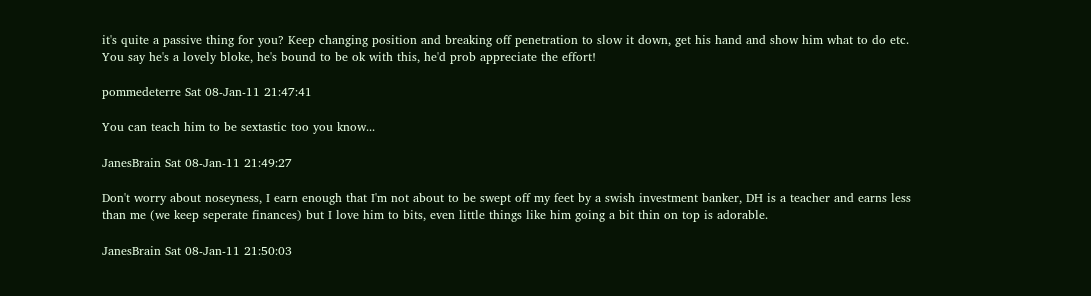it's quite a passive thing for you? Keep changing position and breaking off penetration to slow it down, get his hand and show him what to do etc. You say he's a lovely bloke, he's bound to be ok with this, he'd prob appreciate the effort!

pommedeterre Sat 08-Jan-11 21:47:41

You can teach him to be sextastic too you know...

JanesBrain Sat 08-Jan-11 21:49:27

Don't worry about noseyness, I earn enough that I'm not about to be swept off my feet by a swish investment banker, DH is a teacher and earns less than me (we keep seperate finances) but I love him to bits, even little things like him going a bit thin on top is adorable.

JanesBrain Sat 08-Jan-11 21:50:03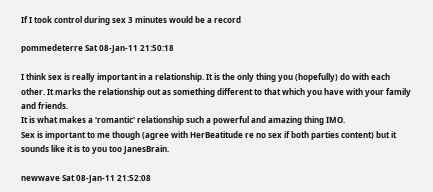If I took control during sex 3 minutes would be a record

pommedeterre Sat 08-Jan-11 21:50:18

I think sex is really important in a relationship. It is the only thing you (hopefully) do with each other. It marks the relationship out as something different to that which you have with your family and friends.
It is what makes a 'romantic' relationship such a powerful and amazing thing IMO.
Sex is important to me though (agree with HerBeatitude re no sex if both parties content) but it sounds like it is to you too JanesBrain.

newwave Sat 08-Jan-11 21:52:08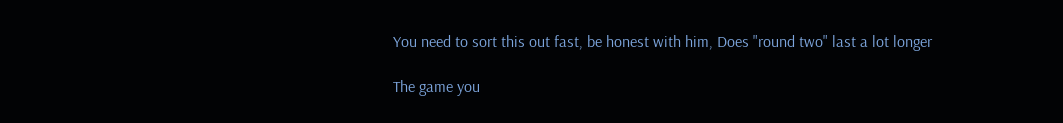You need to sort this out fast, be honest with him, Does "round two" last a lot longer

The game you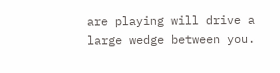are playing will drive a large wedge between you.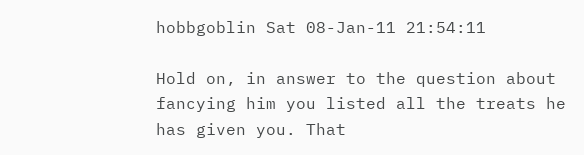hobbgoblin Sat 08-Jan-11 21:54:11

Hold on, in answer to the question about fancying him you listed all the treats he has given you. That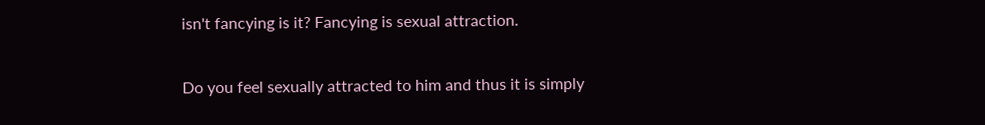isn't fancying is it? Fancying is sexual attraction.

Do you feel sexually attracted to him and thus it is simply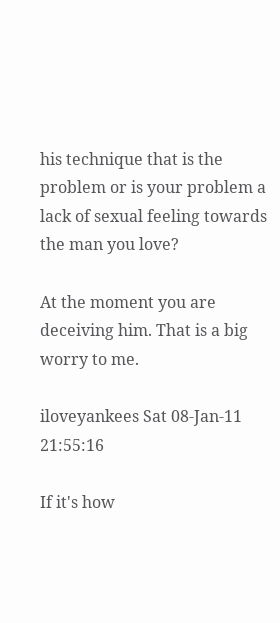his technique that is the problem or is your problem a lack of sexual feeling towards the man you love?

At the moment you are deceiving him. That is a big worry to me.

iloveyankees Sat 08-Jan-11 21:55:16

If it's how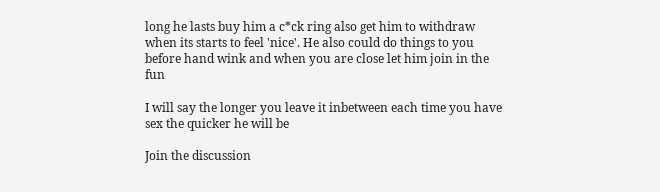long he lasts buy him a c*ck ring also get him to withdraw when its starts to feel 'nice'. He also could do things to you before hand wink and when you are close let him join in the fun

I will say the longer you leave it inbetween each time you have sex the quicker he will be

Join the discussion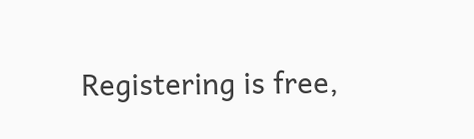Registering is free,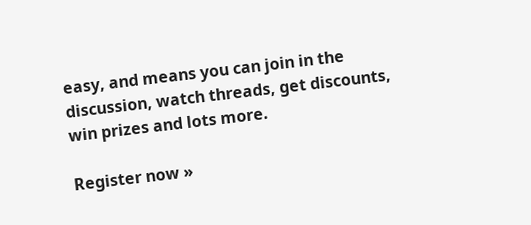easy, and means you can join in the discussion, watch threads, get discounts, win prizes and lots more.

Register now »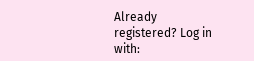Already registered? Log in with: